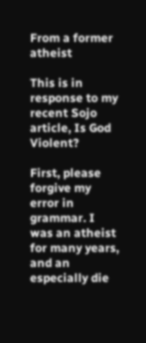From a former atheist

This is in response to my recent Sojo article, Is God Violent?

First, please forgive my error in grammar. I was an atheist for many years, and an especially die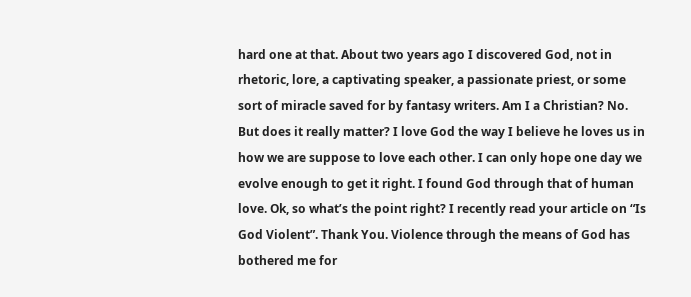hard one at that. About two years ago I discovered God, not in rhetoric, lore, a captivating speaker, a passionate priest, or some sort of miracle saved for by fantasy writers. Am I a Christian? No. But does it really matter? I love God the way I believe he loves us in how we are suppose to love each other. I can only hope one day we evolve enough to get it right. I found God through that of human love. Ok, so what’s the point right? I recently read your article on “Is God Violent”. Thank You. Violence through the means of God has bothered me for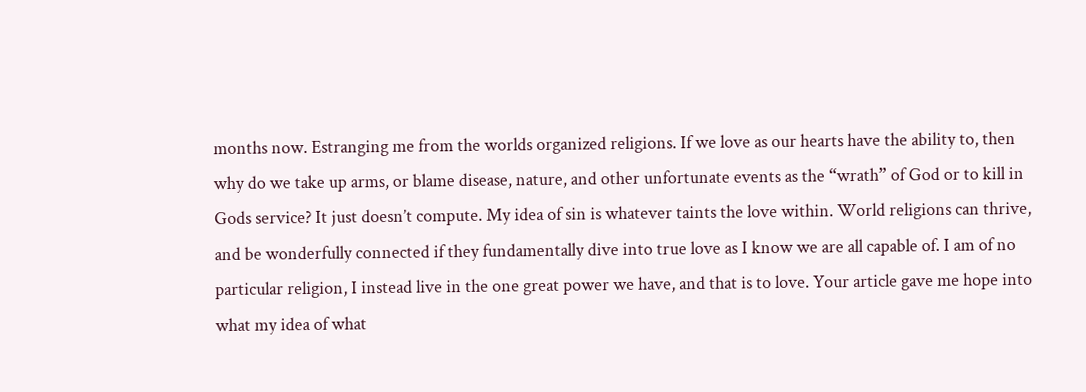months now. Estranging me from the worlds organized religions. If we love as our hearts have the ability to, then why do we take up arms, or blame disease, nature, and other unfortunate events as the “wrath” of God or to kill in Gods service? It just doesn’t compute. My idea of sin is whatever taints the love within. World religions can thrive, and be wonderfully connected if they fundamentally dive into true love as I know we are all capable of. I am of no particular religion, I instead live in the one great power we have, and that is to love. Your article gave me hope into what my idea of what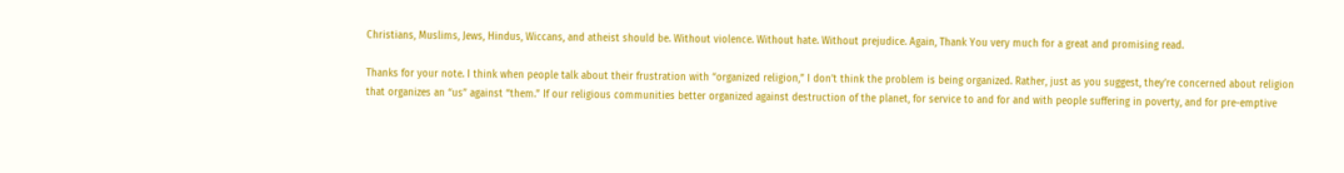Christians, Muslims, Jews, Hindus, Wiccans, and atheist should be. Without violence. Without hate. Without prejudice. Again, Thank You very much for a great and promising read.

Thanks for your note. I think when people talk about their frustration with “organized religion,” I don’t think the problem is being organized. Rather, just as you suggest, they’re concerned about religion that organizes an “us” against “them.” If our religious communities better organized against destruction of the planet, for service to and for and with people suffering in poverty, and for pre-emptive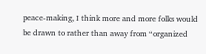peace-making, I think more and more folks would be drawn to rather than away from “organized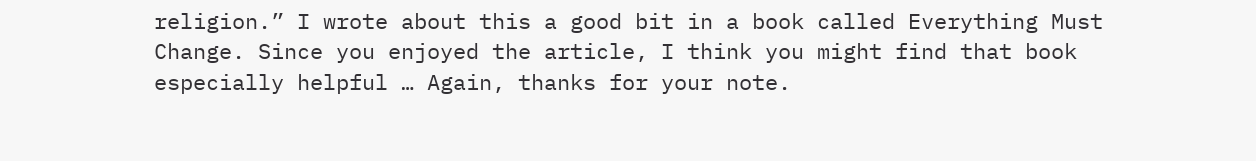religion.” I wrote about this a good bit in a book called Everything Must Change. Since you enjoyed the article, I think you might find that book especially helpful … Again, thanks for your note.